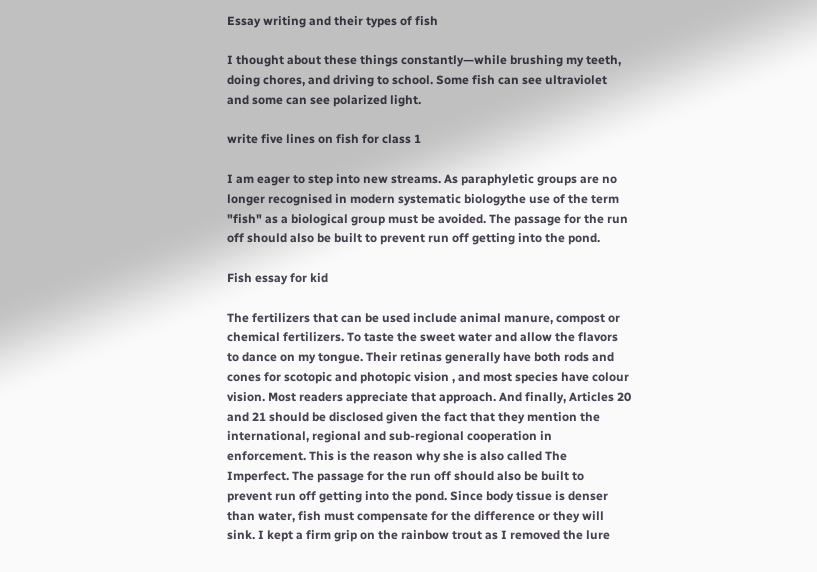Essay writing and their types of fish

I thought about these things constantly—while brushing my teeth, doing chores, and driving to school. Some fish can see ultraviolet and some can see polarized light.

write five lines on fish for class 1

I am eager to step into new streams. As paraphyletic groups are no longer recognised in modern systematic biologythe use of the term "fish" as a biological group must be avoided. The passage for the run off should also be built to prevent run off getting into the pond.

Fish essay for kid

The fertilizers that can be used include animal manure, compost or chemical fertilizers. To taste the sweet water and allow the flavors to dance on my tongue. Their retinas generally have both rods and cones for scotopic and photopic vision , and most species have colour vision. Most readers appreciate that approach. And finally, Articles 20 and 21 should be disclosed given the fact that they mention the international, regional and sub-regional cooperation in enforcement. This is the reason why she is also called The Imperfect. The passage for the run off should also be built to prevent run off getting into the pond. Since body tissue is denser than water, fish must compensate for the difference or they will sink. I kept a firm grip on the rainbow trout as I removed the lure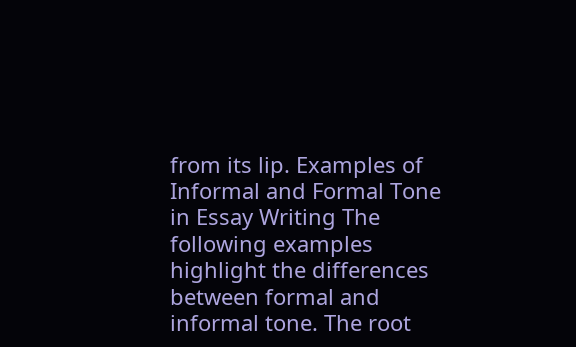from its lip. Examples of Informal and Formal Tone in Essay Writing The following examples highlight the differences between formal and informal tone. The root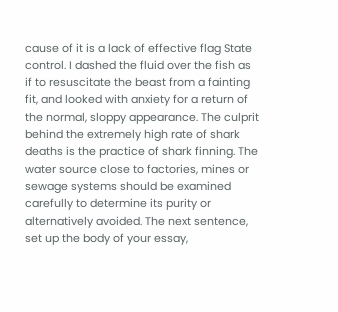cause of it is a lack of effective flag State control. I dashed the fluid over the fish as if to resuscitate the beast from a fainting fit, and looked with anxiety for a return of the normal, sloppy appearance. The culprit behind the extremely high rate of shark deaths is the practice of shark finning. The water source close to factories, mines or sewage systems should be examined carefully to determine its purity or alternatively avoided. The next sentence, set up the body of your essay,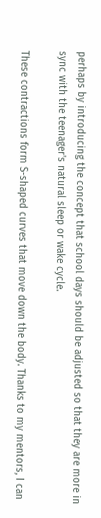perhaps by introducing the concept that school days should be adjusted so that they are more in sync with the teenager's natural sleep or wake cycle.

These contractions form S-shaped curves that move down the body. Thanks to my mentors, I can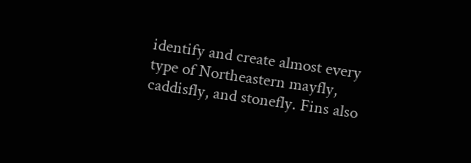identify and create almost every type of Northeastern mayfly, caddisfly, and stonefly. Fins also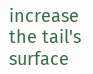increase the tail's surface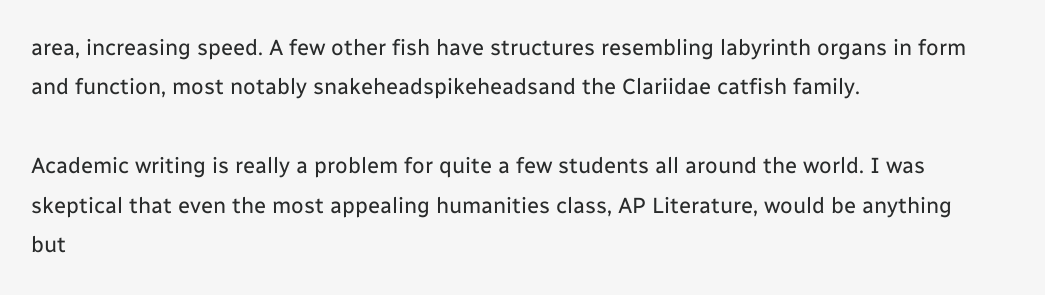area, increasing speed. A few other fish have structures resembling labyrinth organs in form and function, most notably snakeheadspikeheadsand the Clariidae catfish family.

Academic writing is really a problem for quite a few students all around the world. I was skeptical that even the most appealing humanities class, AP Literature, would be anything but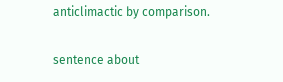anticlimactic by comparison.

sentence about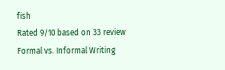fish
Rated 9/10 based on 33 review
Formal vs. Informal Writing